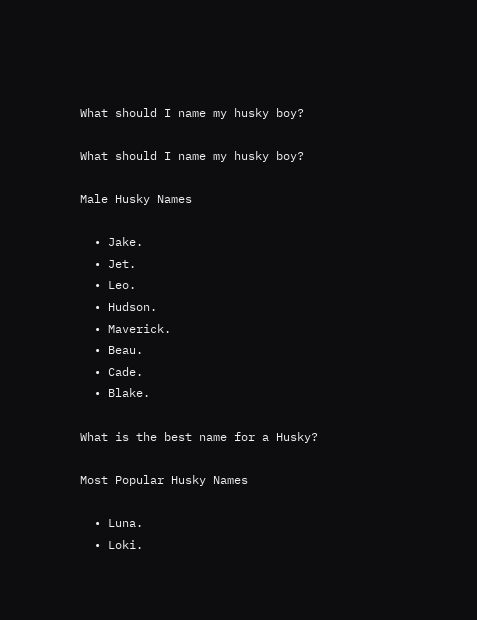What should I name my husky boy?

What should I name my husky boy?

Male Husky Names

  • Jake.
  • Jet.
  • Leo.
  • Hudson.
  • Maverick.
  • Beau.
  • Cade.
  • Blake.

What is the best name for a Husky?

Most Popular Husky Names

  • Luna.
  • Loki.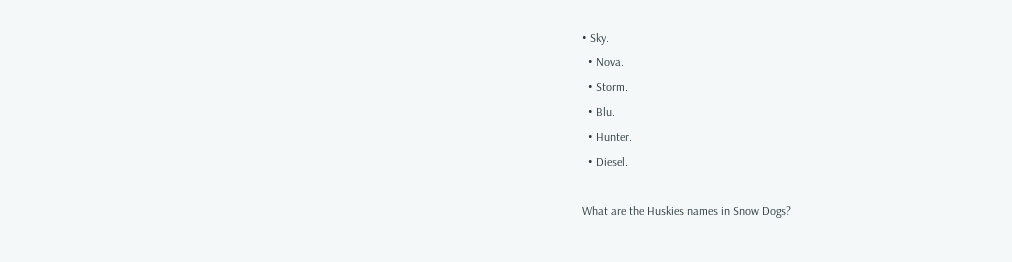• Sky.
  • Nova.
  • Storm.
  • Blu.
  • Hunter.
  • Diesel.

What are the Huskies names in Snow Dogs?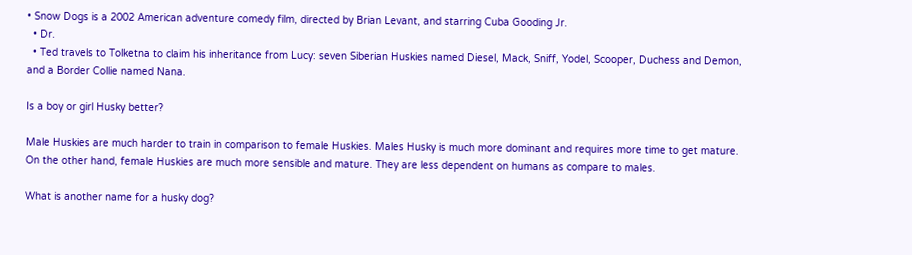• Snow Dogs is a 2002 American adventure comedy film, directed by Brian Levant, and starring Cuba Gooding Jr.
  • Dr.
  • Ted travels to Tolketna to claim his inheritance from Lucy: seven Siberian Huskies named Diesel, Mack, Sniff, Yodel, Scooper, Duchess and Demon, and a Border Collie named Nana.

Is a boy or girl Husky better?

Male Huskies are much harder to train in comparison to female Huskies. Males Husky is much more dominant and requires more time to get mature. On the other hand, female Huskies are much more sensible and mature. They are less dependent on humans as compare to males.

What is another name for a husky dog?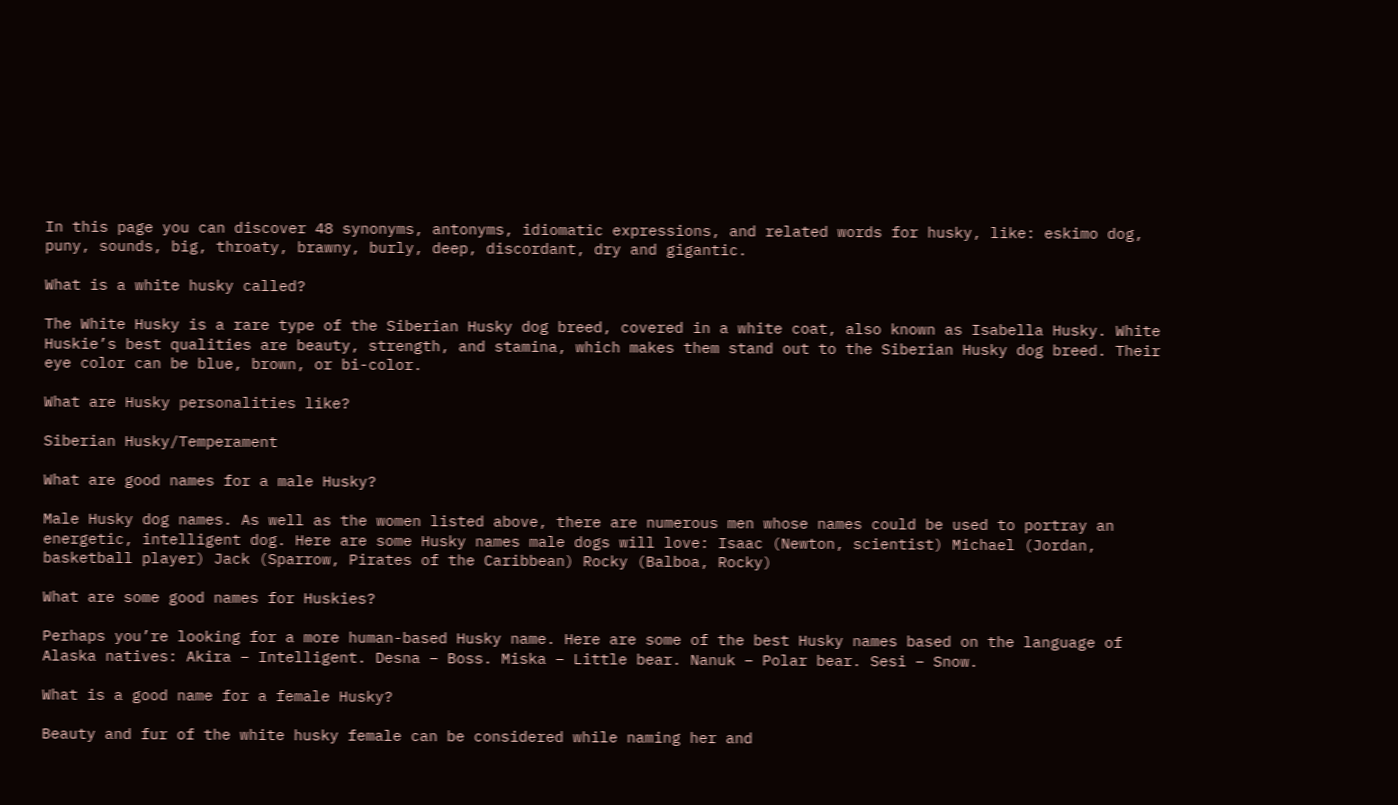In this page you can discover 48 synonyms, antonyms, idiomatic expressions, and related words for husky, like: eskimo dog, puny, sounds, big, throaty, brawny, burly, deep, discordant, dry and gigantic.

What is a white husky called?

The White Husky is a rare type of the Siberian Husky dog breed, covered in a white coat, also known as Isabella Husky. White Huskie’s best qualities are beauty, strength, and stamina, which makes them stand out to the Siberian Husky dog breed. Their eye color can be blue, brown, or bi-color.

What are Husky personalities like?

Siberian Husky/Temperament

What are good names for a male Husky?

Male Husky dog names. As well as the women listed above, there are numerous men whose names could be used to portray an energetic, intelligent dog. Here are some Husky names male dogs will love: Isaac (Newton, scientist) Michael (Jordan, basketball player) Jack (Sparrow, Pirates of the Caribbean) Rocky (Balboa, Rocky)

What are some good names for Huskies?

Perhaps you’re looking for a more human-based Husky name. Here are some of the best Husky names based on the language of Alaska natives: Akira – Intelligent. Desna – Boss. Miska – Little bear. Nanuk – Polar bear. Sesi – Snow.

What is a good name for a female Husky?

Beauty and fur of the white husky female can be considered while naming her and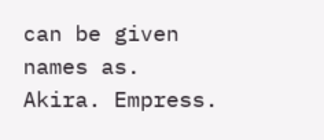can be given names as. Akira. Empress.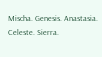Mischa. Genesis. Anastasia. Celeste. Sierra.